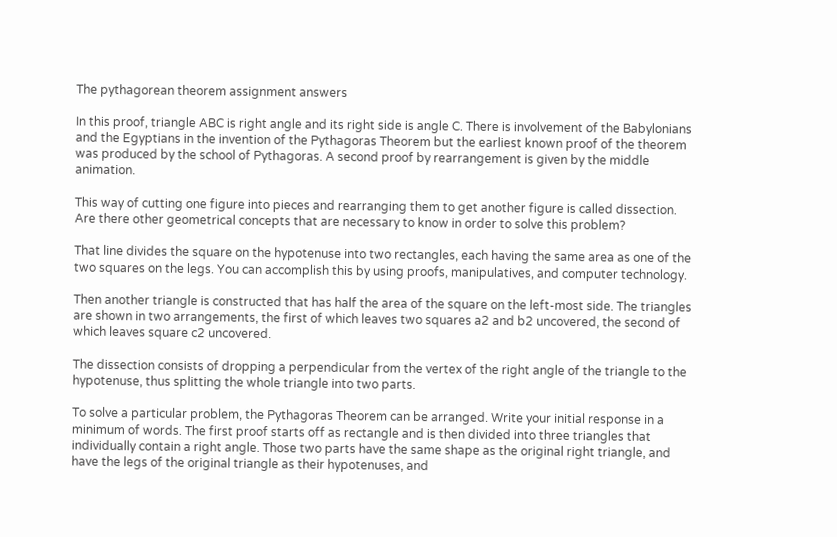The pythagorean theorem assignment answers

In this proof, triangle ABC is right angle and its right side is angle C. There is involvement of the Babylonians and the Egyptians in the invention of the Pythagoras Theorem but the earliest known proof of the theorem was produced by the school of Pythagoras. A second proof by rearrangement is given by the middle animation.

This way of cutting one figure into pieces and rearranging them to get another figure is called dissection. Are there other geometrical concepts that are necessary to know in order to solve this problem?

That line divides the square on the hypotenuse into two rectangles, each having the same area as one of the two squares on the legs. You can accomplish this by using proofs, manipulatives, and computer technology.

Then another triangle is constructed that has half the area of the square on the left-most side. The triangles are shown in two arrangements, the first of which leaves two squares a2 and b2 uncovered, the second of which leaves square c2 uncovered.

The dissection consists of dropping a perpendicular from the vertex of the right angle of the triangle to the hypotenuse, thus splitting the whole triangle into two parts.

To solve a particular problem, the Pythagoras Theorem can be arranged. Write your initial response in a minimum of words. The first proof starts off as rectangle and is then divided into three triangles that individually contain a right angle. Those two parts have the same shape as the original right triangle, and have the legs of the original triangle as their hypotenuses, and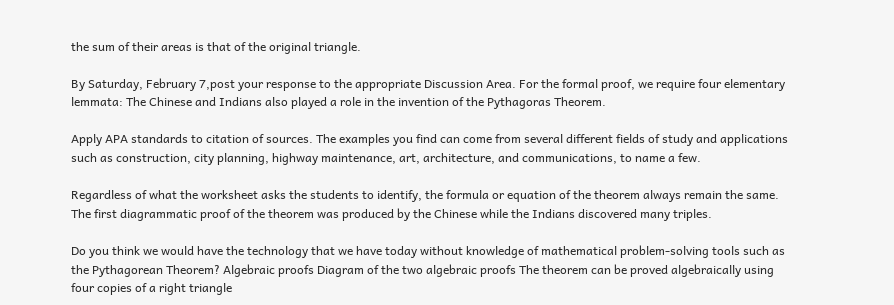the sum of their areas is that of the original triangle.

By Saturday, February 7,post your response to the appropriate Discussion Area. For the formal proof, we require four elementary lemmata: The Chinese and Indians also played a role in the invention of the Pythagoras Theorem.

Apply APA standards to citation of sources. The examples you find can come from several different fields of study and applications such as construction, city planning, highway maintenance, art, architecture, and communications, to name a few.

Regardless of what the worksheet asks the students to identify, the formula or equation of the theorem always remain the same. The first diagrammatic proof of the theorem was produced by the Chinese while the Indians discovered many triples.

Do you think we would have the technology that we have today without knowledge of mathematical problem-solving tools such as the Pythagorean Theorem? Algebraic proofs Diagram of the two algebraic proofs The theorem can be proved algebraically using four copies of a right triangle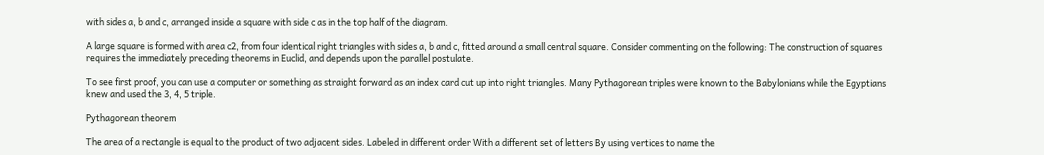with sides a, b and c, arranged inside a square with side c as in the top half of the diagram.

A large square is formed with area c2, from four identical right triangles with sides a, b and c, fitted around a small central square. Consider commenting on the following: The construction of squares requires the immediately preceding theorems in Euclid, and depends upon the parallel postulate.

To see first proof, you can use a computer or something as straight forward as an index card cut up into right triangles. Many Pythagorean triples were known to the Babylonians while the Egyptians knew and used the 3, 4, 5 triple.

Pythagorean theorem

The area of a rectangle is equal to the product of two adjacent sides. Labeled in different order With a different set of letters By using vertices to name the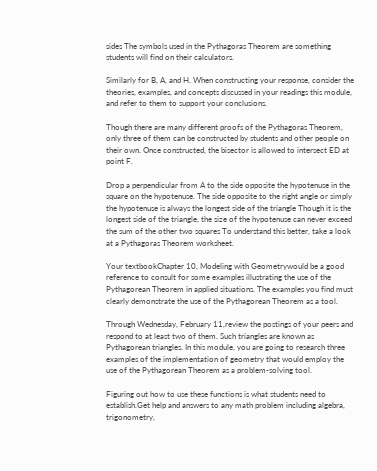sides The symbols used in the Pythagoras Theorem are something students will find on their calculators.

Similarly for B, A, and H. When constructing your response, consider the theories, examples, and concepts discussed in your readings this module, and refer to them to support your conclusions.

Though there are many different proofs of the Pythagoras Theorem, only three of them can be constructed by students and other people on their own. Once constructed, the bisector is allowed to intersect ED at point F.

Drop a perpendicular from A to the side opposite the hypotenuse in the square on the hypotenuse. The side opposite to the right angle or simply the hypotenuse is always the longest side of the triangle Though it is the longest side of the triangle, the size of the hypotenuse can never exceed the sum of the other two squares To understand this better, take a look at a Pythagoras Theorem worksheet.

Your textbookChapter 10, Modeling with Geometrywould be a good reference to consult for some examples illustrating the use of the Pythagorean Theorem in applied situations. The examples you find must clearly demonstrate the use of the Pythagorean Theorem as a tool.

Through Wednesday, February 11,review the postings of your peers and respond to at least two of them. Such triangles are known as Pythagorean triangles. In this module, you are going to research three examples of the implementation of geometry that would employ the use of the Pythagorean Theorem as a problem-solving tool.

Figuring out how to use these functions is what students need to establish.Get help and answers to any math problem including algebra, trigonometry,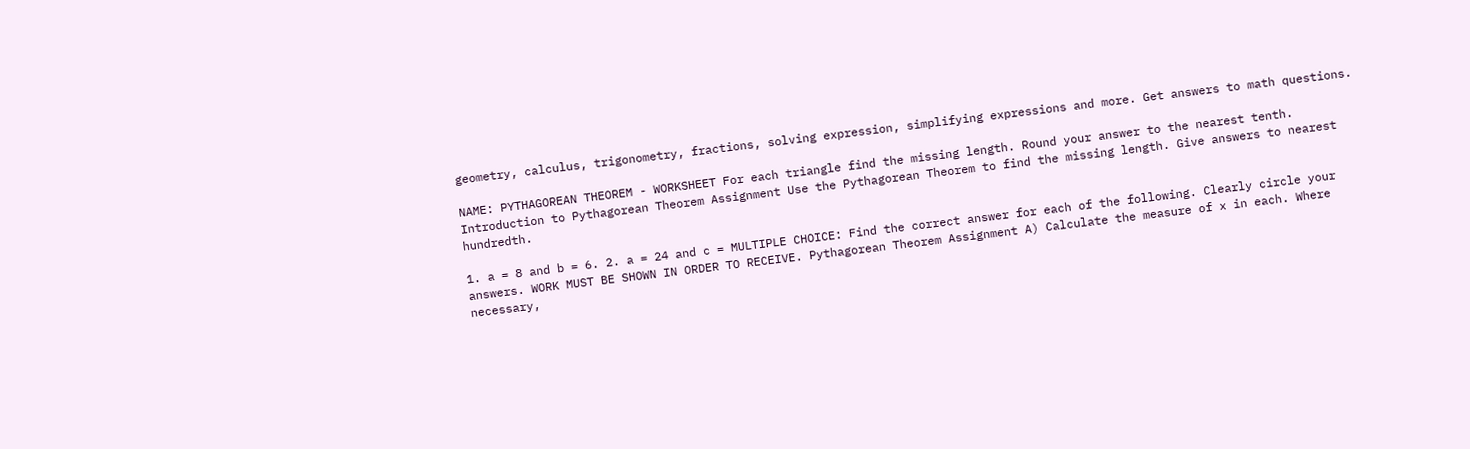geometry, calculus, trigonometry, fractions, solving expression, simplifying expressions and more. Get answers to math questions.

NAME: PYTHAGOREAN THEOREM - WORKSHEET For each triangle find the missing length. Round your answer to the nearest tenth. Introduction to Pythagorean Theorem Assignment Use the Pythagorean Theorem to find the missing length. Give answers to nearest hundredth.

1. a = 8 and b = 6. 2. a = 24 and c = MULTIPLE CHOICE: Find the correct answer for each of the following. Clearly circle your answers. WORK MUST BE SHOWN IN ORDER TO RECEIVE. Pythagorean Theorem Assignment A) Calculate the measure of x in each. Where necessary,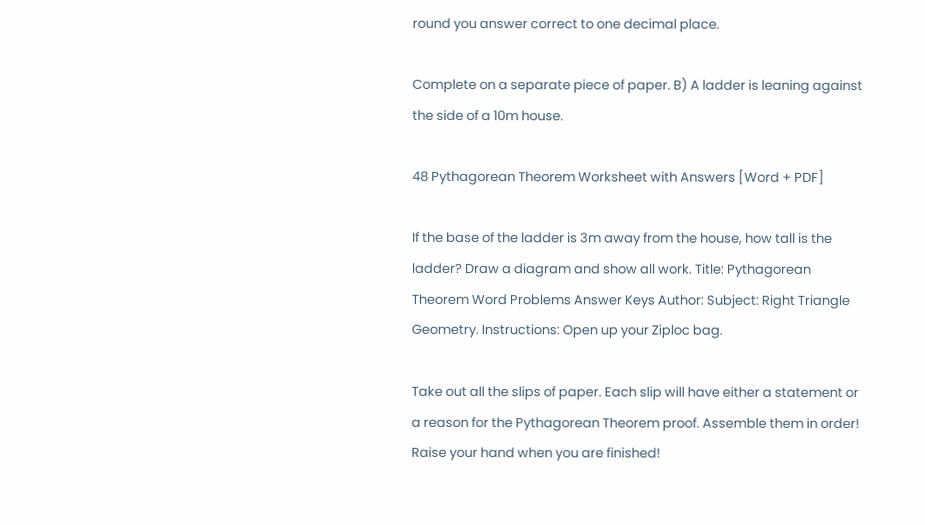round you answer correct to one decimal place.

Complete on a separate piece of paper. B) A ladder is leaning against the side of a 10m house.

48 Pythagorean Theorem Worksheet with Answers [Word + PDF]

If the base of the ladder is 3m away from the house, how tall is the ladder? Draw a diagram and show all work. Title: Pythagorean Theorem Word Problems Answer Keys Author: Subject: Right Triangle Geometry. Instructions: Open up your Ziploc bag.

Take out all the slips of paper. Each slip will have either a statement or a reason for the Pythagorean Theorem proof. Assemble them in order! Raise your hand when you are finished!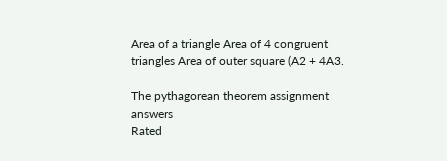Area of a triangle Area of 4 congruent triangles Area of outer square (A2 + 4A3.

The pythagorean theorem assignment answers
Rated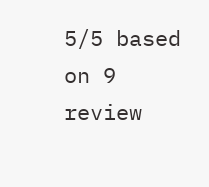5/5 based on 9 review